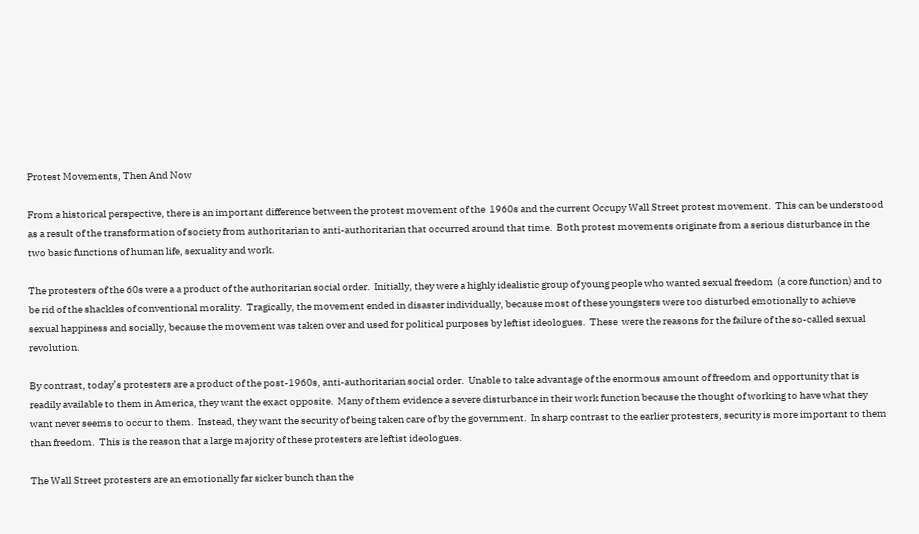Protest Movements, Then And Now

From a historical perspective, there is an important difference between the protest movement of the  1960s and the current Occupy Wall Street protest movement.  This can be understood as a result of the transformation of society from authoritarian to anti-authoritarian that occurred around that time.  Both protest movements originate from a serious disturbance in the two basic functions of human life, sexuality and work.

The protesters of the 60s were a a product of the authoritarian social order.  Initially, they were a highly idealistic group of young people who wanted sexual freedom  (a core function) and to be rid of the shackles of conventional morality.  Tragically, the movement ended in disaster individually, because most of these youngsters were too disturbed emotionally to achieve sexual happiness and socially, because the movement was taken over and used for political purposes by leftist ideologues.  These  were the reasons for the failure of the so-called sexual revolution.

By contrast, today’s protesters are a product of the post-1960s, anti-authoritarian social order.  Unable to take advantage of the enormous amount of freedom and opportunity that is readily available to them in America, they want the exact opposite.  Many of them evidence a severe disturbance in their work function because the thought of working to have what they want never seems to occur to them.  Instead, they want the security of being taken care of by the government.  In sharp contrast to the earlier protesters, security is more important to them than freedom.  This is the reason that a large majority of these protesters are leftist ideologues.

The Wall Street protesters are an emotionally far sicker bunch than the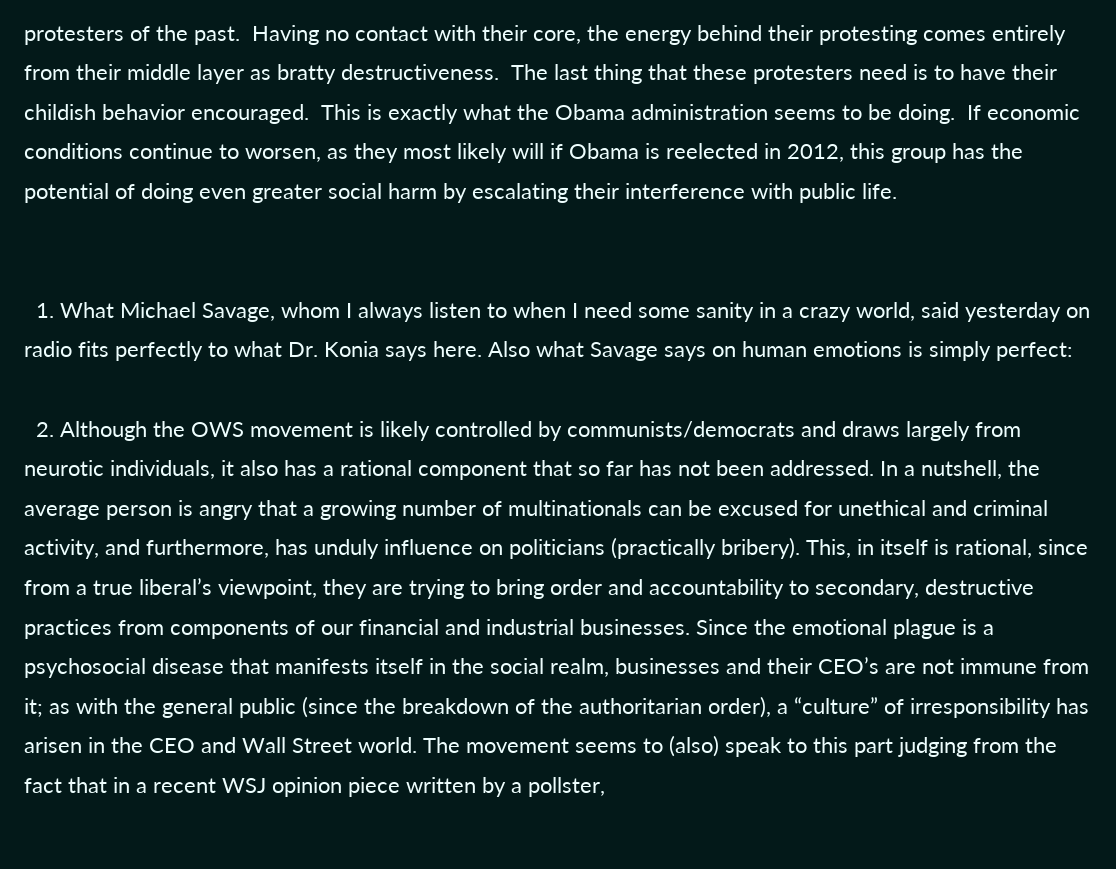protesters of the past.  Having no contact with their core, the energy behind their protesting comes entirely from their middle layer as bratty destructiveness.  The last thing that these protesters need is to have their childish behavior encouraged.  This is exactly what the Obama administration seems to be doing.  If economic conditions continue to worsen, as they most likely will if Obama is reelected in 2012, this group has the potential of doing even greater social harm by escalating their interference with public life.


  1. What Michael Savage, whom I always listen to when I need some sanity in a crazy world, said yesterday on radio fits perfectly to what Dr. Konia says here. Also what Savage says on human emotions is simply perfect:

  2. Although the OWS movement is likely controlled by communists/democrats and draws largely from neurotic individuals, it also has a rational component that so far has not been addressed. In a nutshell, the average person is angry that a growing number of multinationals can be excused for unethical and criminal activity, and furthermore, has unduly influence on politicians (practically bribery). This, in itself is rational, since from a true liberal’s viewpoint, they are trying to bring order and accountability to secondary, destructive practices from components of our financial and industrial businesses. Since the emotional plague is a psychosocial disease that manifests itself in the social realm, businesses and their CEO’s are not immune from it; as with the general public (since the breakdown of the authoritarian order), a “culture” of irresponsibility has arisen in the CEO and Wall Street world. The movement seems to (also) speak to this part judging from the fact that in a recent WSJ opinion piece written by a pollster,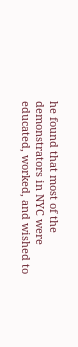he found that most of the demonstrators in NYC were educated, worked, and wished to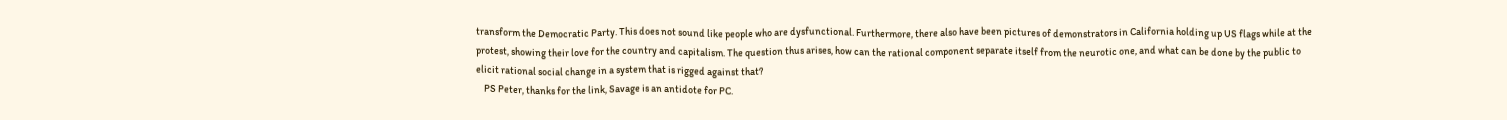transform the Democratic Party. This does not sound like people who are dysfunctional. Furthermore, there also have been pictures of demonstrators in California holding up US flags while at the protest, showing their love for the country and capitalism. The question thus arises, how can the rational component separate itself from the neurotic one, and what can be done by the public to elicit rational social change in a system that is rigged against that?
    PS Peter, thanks for the link, Savage is an antidote for PC.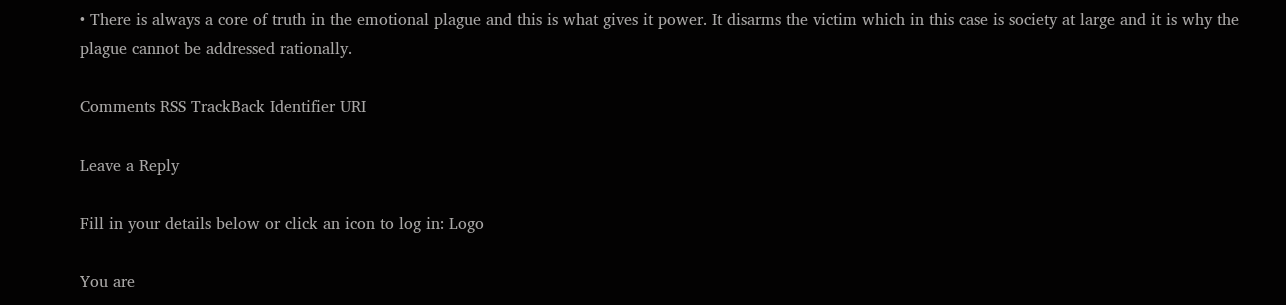• There is always a core of truth in the emotional plague and this is what gives it power. It disarms the victim which in this case is society at large and it is why the plague cannot be addressed rationally.

Comments RSS TrackBack Identifier URI

Leave a Reply

Fill in your details below or click an icon to log in: Logo

You are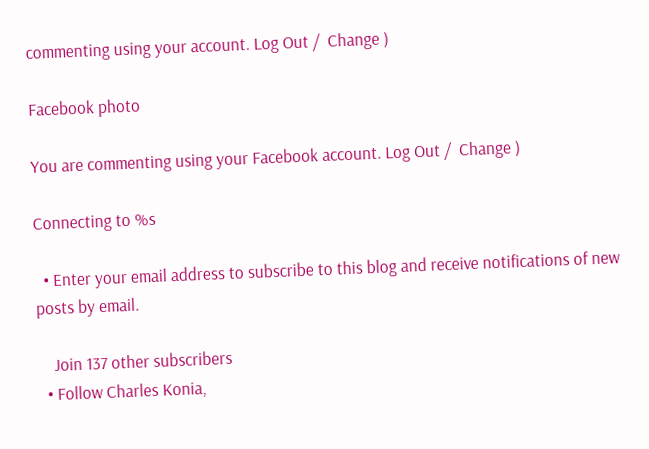commenting using your account. Log Out /  Change )

Facebook photo

You are commenting using your Facebook account. Log Out /  Change )

Connecting to %s

  • Enter your email address to subscribe to this blog and receive notifications of new posts by email.

    Join 137 other subscribers
  • Follow Charles Konia,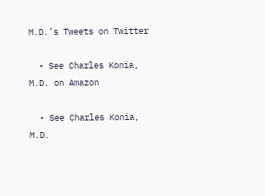M.D.’s Tweets on Twitter

  • See Charles Konia, M.D. on Amazon

  • See Charles Konia, M.D.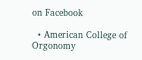on Facebook

  • American College of Orgonomy